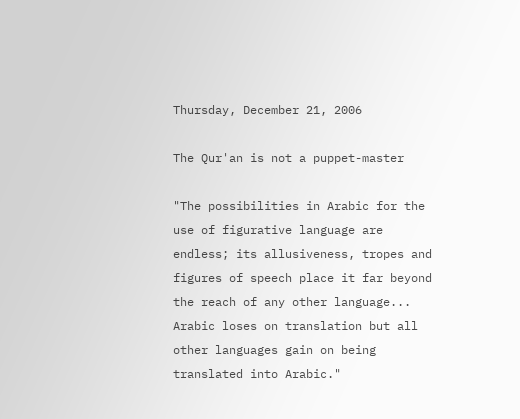Thursday, December 21, 2006

The Qur'an is not a puppet-master

"The possibilities in Arabic for the use of figurative language are endless; its allusiveness, tropes and figures of speech place it far beyond the reach of any other language... Arabic loses on translation but all other languages gain on being translated into Arabic."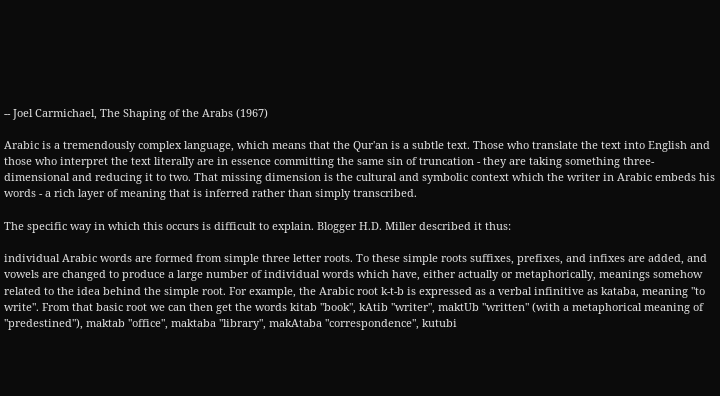-- Joel Carmichael, The Shaping of the Arabs (1967)

Arabic is a tremendously complex language, which means that the Qur'an is a subtle text. Those who translate the text into English and those who interpret the text literally are in essence committing the same sin of truncation - they are taking something three-dimensional and reducing it to two. That missing dimension is the cultural and symbolic context which the writer in Arabic embeds his words - a rich layer of meaning that is inferred rather than simply transcribed.

The specific way in which this occurs is difficult to explain. Blogger H.D. Miller described it thus:

individual Arabic words are formed from simple three letter roots. To these simple roots suffixes, prefixes, and infixes are added, and vowels are changed to produce a large number of individual words which have, either actually or metaphorically, meanings somehow related to the idea behind the simple root. For example, the Arabic root k-t-b is expressed as a verbal infinitive as kataba, meaning "to write". From that basic root we can then get the words kitab "book", kAtib "writer", maktUb "written" (with a metaphorical meaning of "predestined"), maktab "office", maktaba "library", makAtaba "correspondence", kutubi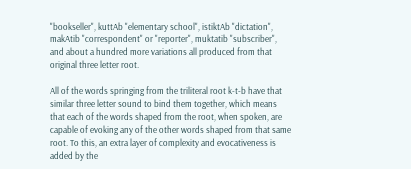"bookseller", kuttAb "elementary school", istiktAb "dictation", makAtib "correspondent" or "reporter", muktatib "subscriber", and about a hundred more variations all produced from that original three letter root.

All of the words springing from the triliteral root k-t-b have that similar three letter sound to bind them together, which means that each of the words shaped from the root, when spoken, are capable of evoking any of the other words shaped from that same root. To this, an extra layer of complexity and evocativeness is added by the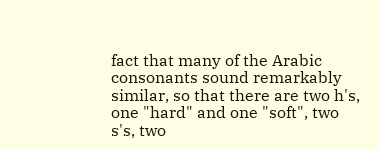fact that many of the Arabic consonants sound remarkably similar, so that there are two h's, one "hard" and one "soft", two s's, two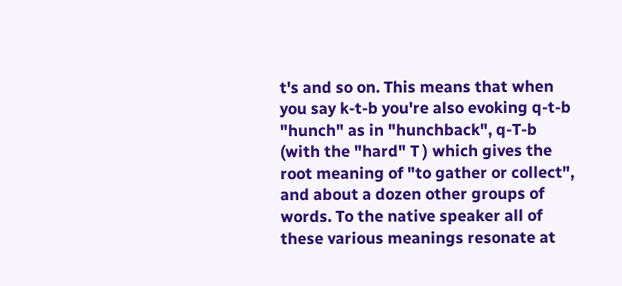t's and so on. This means that when you say k-t-b you're also evoking q-t-b "hunch" as in "hunchback", q-T-b (with the "hard" T ) which gives the root meaning of "to gather or collect", and about a dozen other groups of words. To the native speaker all of these various meanings resonate at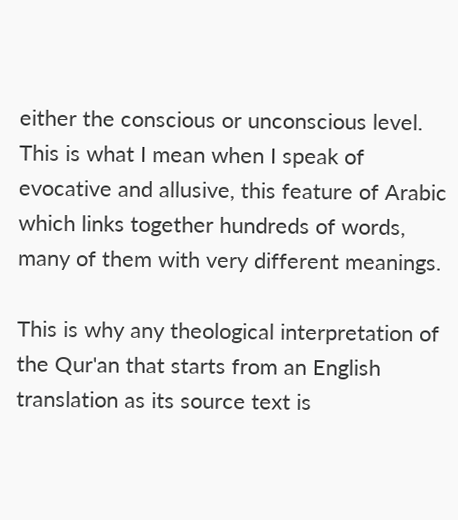either the conscious or unconscious level. This is what I mean when I speak of evocative and allusive, this feature of Arabic which links together hundreds of words, many of them with very different meanings.

This is why any theological interpretation of the Qur'an that starts from an English translation as its source text is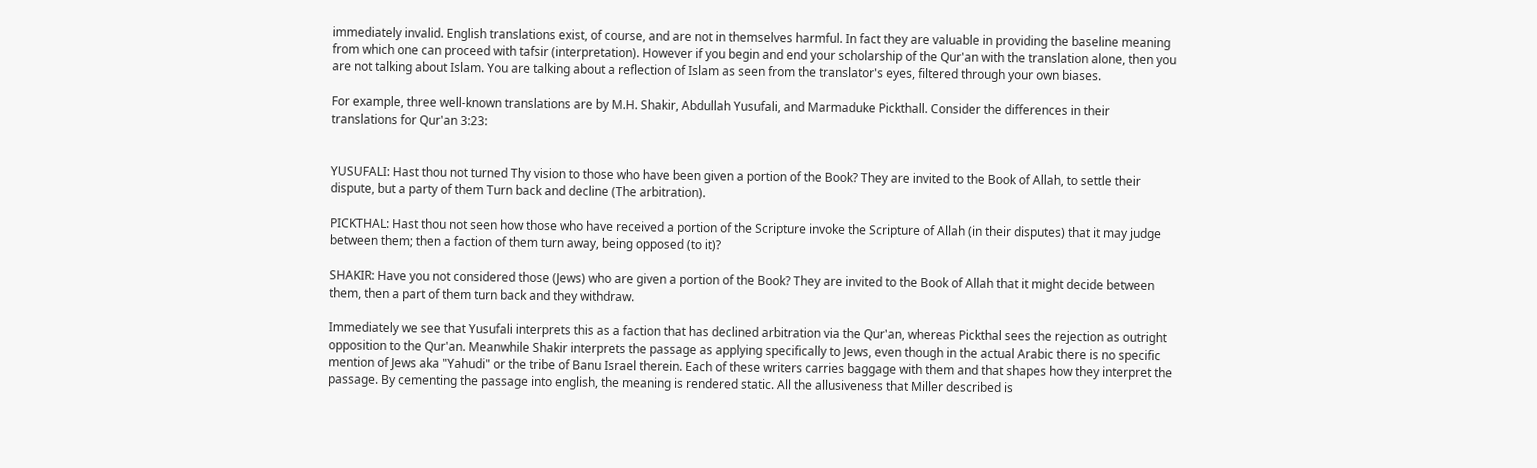immediately invalid. English translations exist, of course, and are not in themselves harmful. In fact they are valuable in providing the baseline meaning from which one can proceed with tafsir (interpretation). However if you begin and end your scholarship of the Qur'an with the translation alone, then you are not talking about Islam. You are talking about a reflection of Islam as seen from the translator's eyes, filtered through your own biases.

For example, three well-known translations are by M.H. Shakir, Abdullah Yusufali, and Marmaduke Pickthall. Consider the differences in their translations for Qur'an 3:23:


YUSUFALI: Hast thou not turned Thy vision to those who have been given a portion of the Book? They are invited to the Book of Allah, to settle their dispute, but a party of them Turn back and decline (The arbitration).

PICKTHAL: Hast thou not seen how those who have received a portion of the Scripture invoke the Scripture of Allah (in their disputes) that it may judge between them; then a faction of them turn away, being opposed (to it)?

SHAKIR: Have you not considered those (Jews) who are given a portion of the Book? They are invited to the Book of Allah that it might decide between them, then a part of them turn back and they withdraw.

Immediately we see that Yusufali interprets this as a faction that has declined arbitration via the Qur'an, whereas Pickthal sees the rejection as outright opposition to the Qur'an. Meanwhile Shakir interprets the passage as applying specifically to Jews, even though in the actual Arabic there is no specific mention of Jews aka "Yahudi" or the tribe of Banu Israel therein. Each of these writers carries baggage with them and that shapes how they interpret the passage. By cementing the passage into english, the meaning is rendered static. All the allusiveness that Miller described is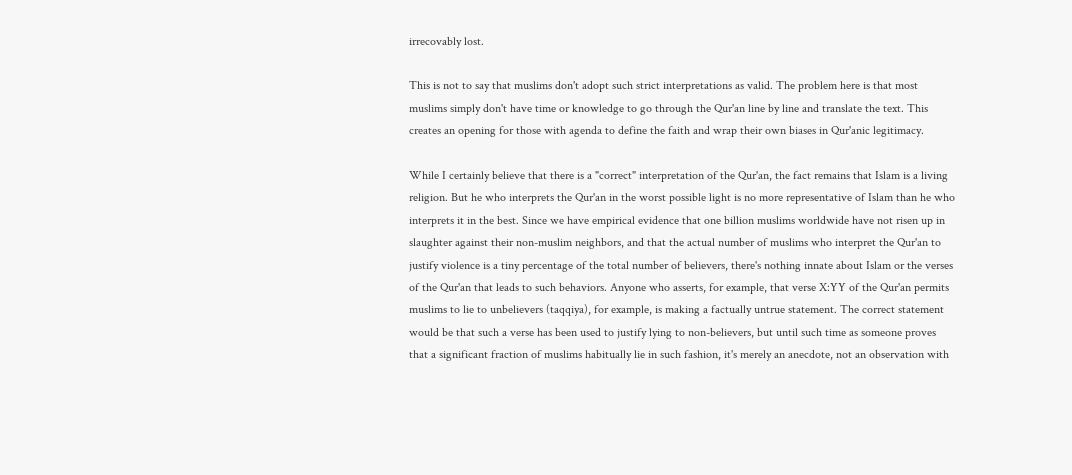irrecovably lost.

This is not to say that muslims don't adopt such strict interpretations as valid. The problem here is that most muslims simply don't have time or knowledge to go through the Qur'an line by line and translate the text. This creates an opening for those with agenda to define the faith and wrap their own biases in Qur'anic legitimacy.

While I certainly believe that there is a "correct" interpretation of the Qur'an, the fact remains that Islam is a living religion. But he who interprets the Qur'an in the worst possible light is no more representative of Islam than he who interprets it in the best. Since we have empirical evidence that one billion muslims worldwide have not risen up in slaughter against their non-muslim neighbors, and that the actual number of muslims who interpret the Qur'an to justify violence is a tiny percentage of the total number of believers, there's nothing innate about Islam or the verses of the Qur'an that leads to such behaviors. Anyone who asserts, for example, that verse X:YY of the Qur'an permits muslims to lie to unbelievers (taqqiya), for example, is making a factually untrue statement. The correct statement would be that such a verse has been used to justify lying to non-believers, but until such time as someone proves that a significant fraction of muslims habitually lie in such fashion, it's merely an anecdote, not an observation with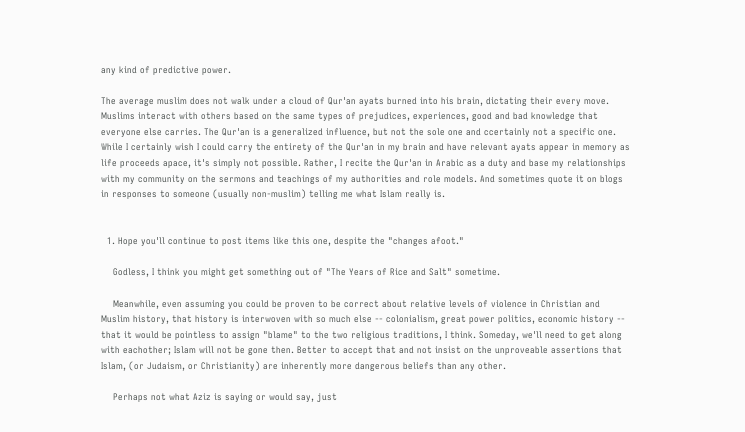any kind of predictive power.

The average muslim does not walk under a cloud of Qur'an ayats burned into his brain, dictating their every move. Muslims interact with others based on the same types of prejudices, experiences, good and bad knowledge that everyone else carries. The Qur'an is a generalized influence, but not the sole one and ccertainly not a specific one. While I certainly wish I could carry the entirety of the Qur'an in my brain and have relevant ayats appear in memory as life proceeds apace, it's simply not possible. Rather, I recite the Qur'an in Arabic as a duty and base my relationships with my community on the sermons and teachings of my authorities and role models. And sometimes quote it on blogs in responses to someone (usually non-muslim) telling me what Islam really is.


  1. Hope you'll continue to post items like this one, despite the "changes afoot."

    Godless, I think you might get something out of "The Years of Rice and Salt" sometime.

    Meanwhile, even assuming you could be proven to be correct about relative levels of violence in Christian and Muslim history, that history is interwoven with so much else -- colonialism, great power politics, economic history -- that it would be pointless to assign "blame" to the two religious traditions, I think. Someday, we'll need to get along with eachother; Islam will not be gone then. Better to accept that and not insist on the unproveable assertions that Islam, (or Judaism, or Christianity) are inherently more dangerous beliefs than any other.

    Perhaps not what Aziz is saying or would say, just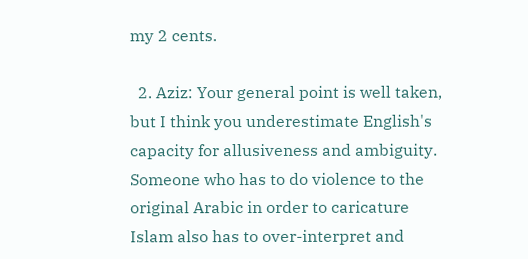my 2 cents.

  2. Aziz: Your general point is well taken, but I think you underestimate English's capacity for allusiveness and ambiguity. Someone who has to do violence to the original Arabic in order to caricature Islam also has to over-interpret and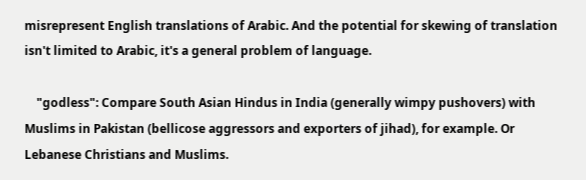misrepresent English translations of Arabic. And the potential for skewing of translation isn't limited to Arabic, it's a general problem of language.

    "godless": Compare South Asian Hindus in India (generally wimpy pushovers) with Muslims in Pakistan (bellicose aggressors and exporters of jihad), for example. Or Lebanese Christians and Muslims.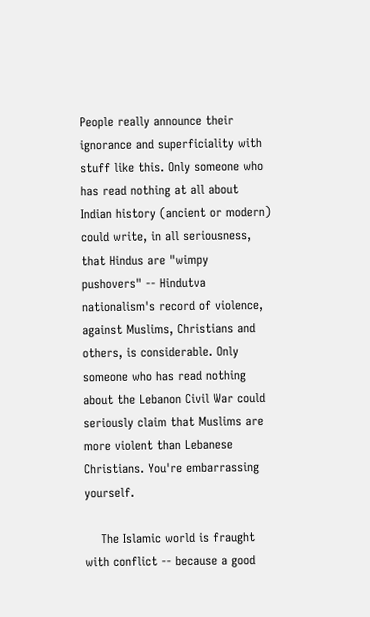People really announce their ignorance and superficiality with stuff like this. Only someone who has read nothing at all about Indian history (ancient or modern) could write, in all seriousness, that Hindus are "wimpy pushovers" -- Hindutva nationalism's record of violence, against Muslims, Christians and others, is considerable. Only someone who has read nothing about the Lebanon Civil War could seriously claim that Muslims are more violent than Lebanese Christians. You're embarrassing yourself.

    The Islamic world is fraught with conflict -- because a good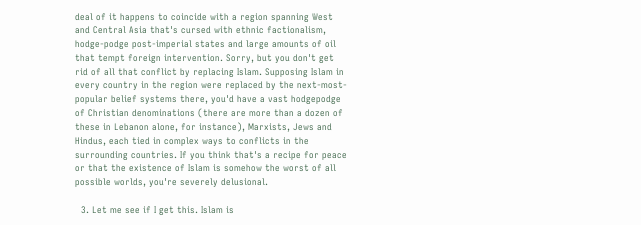deal of it happens to coincide with a region spanning West and Central Asia that's cursed with ethnic factionalism, hodge-podge post-imperial states and large amounts of oil that tempt foreign intervention. Sorry, but you don't get rid of all that conflict by replacing Islam. Supposing Islam in every country in the region were replaced by the next-most-popular belief systems there, you'd have a vast hodgepodge of Christian denominations (there are more than a dozen of these in Lebanon alone, for instance), Marxists, Jews and Hindus, each tied in complex ways to conflicts in the surrounding countries. If you think that's a recipe for peace or that the existence of Islam is somehow the worst of all possible worlds, you're severely delusional.

  3. Let me see if I get this. Islam is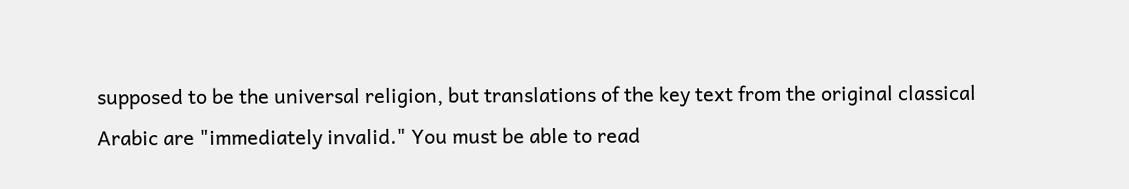supposed to be the universal religion, but translations of the key text from the original classical Arabic are "immediately invalid." You must be able to read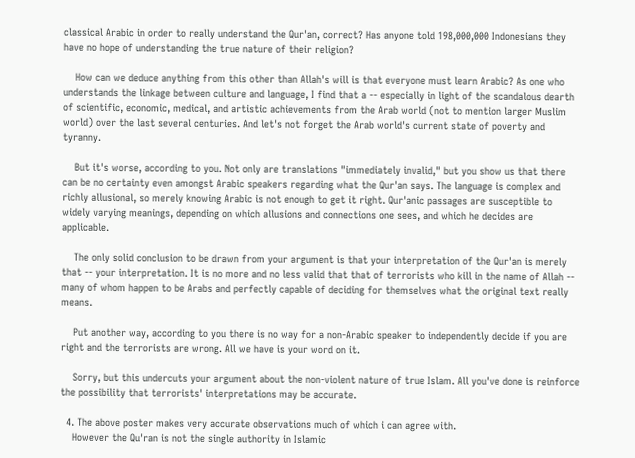classical Arabic in order to really understand the Qur'an, correct? Has anyone told 198,000,000 Indonesians they have no hope of understanding the true nature of their religion?

    How can we deduce anything from this other than Allah's will is that everyone must learn Arabic? As one who understands the linkage between culture and language, I find that a -- especially in light of the scandalous dearth of scientific, economic, medical, and artistic achievements from the Arab world (not to mention larger Muslim world) over the last several centuries. And let's not forget the Arab world's current state of poverty and tyranny.

    But it's worse, according to you. Not only are translations "immediately invalid," but you show us that there can be no certainty even amongst Arabic speakers regarding what the Qur'an says. The language is complex and richly allusional, so merely knowing Arabic is not enough to get it right. Qur'anic passages are susceptible to widely varying meanings, depending on which allusions and connections one sees, and which he decides are applicable.

    The only solid conclusion to be drawn from your argument is that your interpretation of the Qur'an is merely that -- your interpretation. It is no more and no less valid that that of terrorists who kill in the name of Allah -- many of whom happen to be Arabs and perfectly capable of deciding for themselves what the original text really means.

    Put another way, according to you there is no way for a non-Arabic speaker to independently decide if you are right and the terrorists are wrong. All we have is your word on it.

    Sorry, but this undercuts your argument about the non-violent nature of true Islam. All you've done is reinforce the possibility that terrorists' interpretations may be accurate.

  4. The above poster makes very accurate observations much of which i can agree with.
    However the Qu'ran is not the single authority in Islamic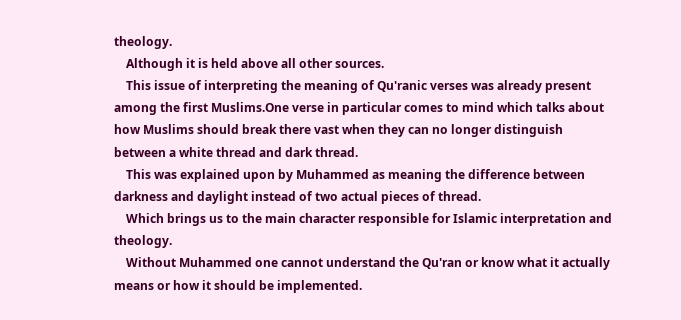theology.
    Although it is held above all other sources.
    This issue of interpreting the meaning of Qu'ranic verses was already present among the first Muslims.One verse in particular comes to mind which talks about how Muslims should break there vast when they can no longer distinguish between a white thread and dark thread.
    This was explained upon by Muhammed as meaning the difference between darkness and daylight instead of two actual pieces of thread.
    Which brings us to the main character responsible for Islamic interpretation and theology.
    Without Muhammed one cannot understand the Qu'ran or know what it actually means or how it should be implemented.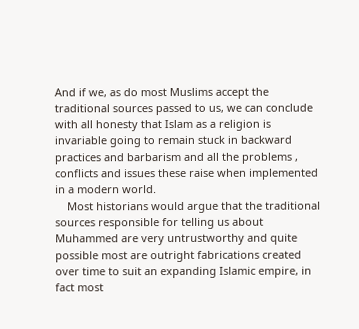And if we, as do most Muslims accept the traditional sources passed to us, we can conclude with all honesty that Islam as a religion is invariable going to remain stuck in backward practices and barbarism and all the problems , conflicts and issues these raise when implemented in a modern world.
    Most historians would argue that the traditional sources responsible for telling us about Muhammed are very untrustworthy and quite possible most are outright fabrications created over time to suit an expanding Islamic empire, in fact most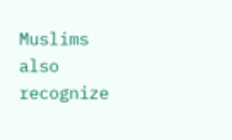Muslims also recognize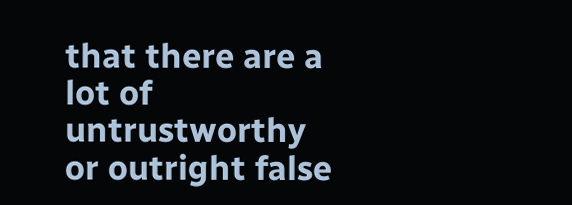that there are a lot of untrustworthy or outright false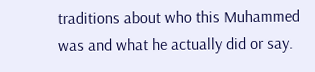traditions about who this Muhammed was and what he actually did or say.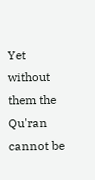Yet without them the Qu'ran cannot be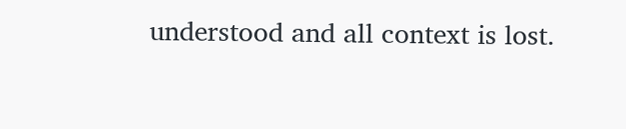understood and all context is lost.